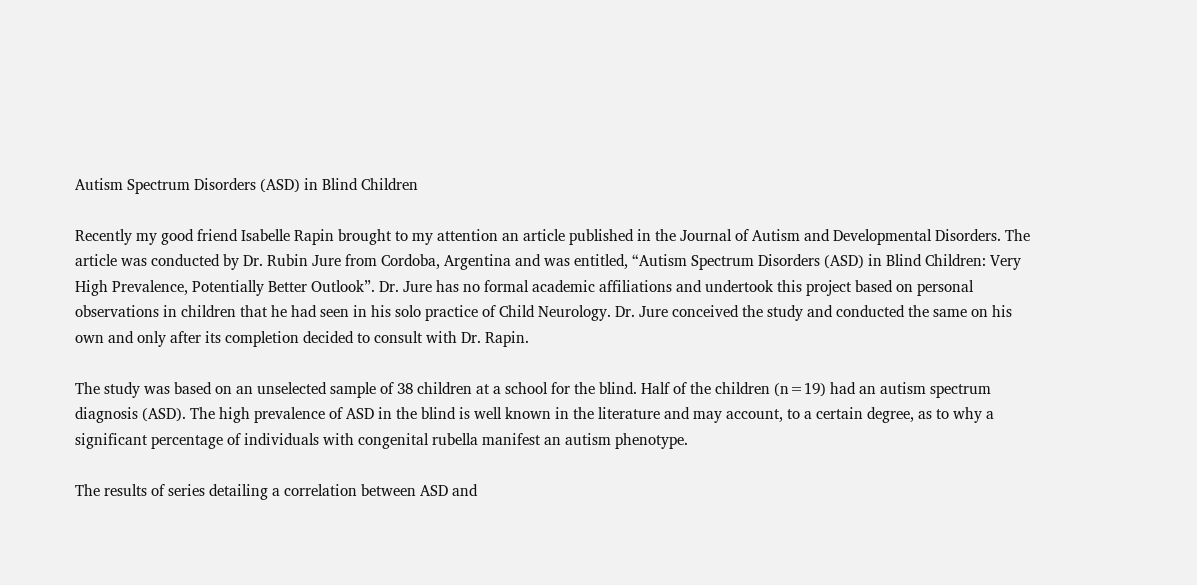Autism Spectrum Disorders (ASD) in Blind Children

Recently my good friend Isabelle Rapin brought to my attention an article published in the Journal of Autism and Developmental Disorders. The article was conducted by Dr. Rubin Jure from Cordoba, Argentina and was entitled, “Autism Spectrum Disorders (ASD) in Blind Children: Very High Prevalence, Potentially Better Outlook”. Dr. Jure has no formal academic affiliations and undertook this project based on personal observations in children that he had seen in his solo practice of Child Neurology. Dr. Jure conceived the study and conducted the same on his own and only after its completion decided to consult with Dr. Rapin.

The study was based on an unselected sample of 38 children at a school for the blind. Half of the children (n=19) had an autism spectrum diagnosis (ASD). The high prevalence of ASD in the blind is well known in the literature and may account, to a certain degree, as to why a significant percentage of individuals with congenital rubella manifest an autism phenotype.

The results of series detailing a correlation between ASD and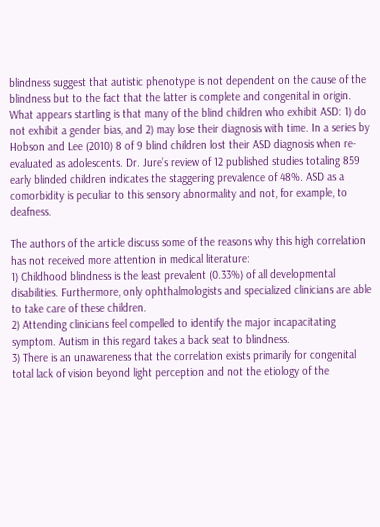blindness suggest that autistic phenotype is not dependent on the cause of the blindness but to the fact that the latter is complete and congenital in origin. What appears startling is that many of the blind children who exhibit ASD: 1) do not exhibit a gender bias, and 2) may lose their diagnosis with time. In a series by Hobson and Lee (2010) 8 of 9 blind children lost their ASD diagnosis when re-evaluated as adolescents. Dr. Jure’s review of 12 published studies totaling 859 early blinded children indicates the staggering prevalence of 48%. ASD as a comorbidity is peculiar to this sensory abnormality and not, for example, to deafness.

The authors of the article discuss some of the reasons why this high correlation has not received more attention in medical literature:
1) Childhood blindness is the least prevalent (0.33%) of all developmental disabilities. Furthermore, only ophthalmologists and specialized clinicians are able to take care of these children.
2) Attending clinicians feel compelled to identify the major incapacitating symptom. Autism in this regard takes a back seat to blindness.
3) There is an unawareness that the correlation exists primarily for congenital total lack of vision beyond light perception and not the etiology of the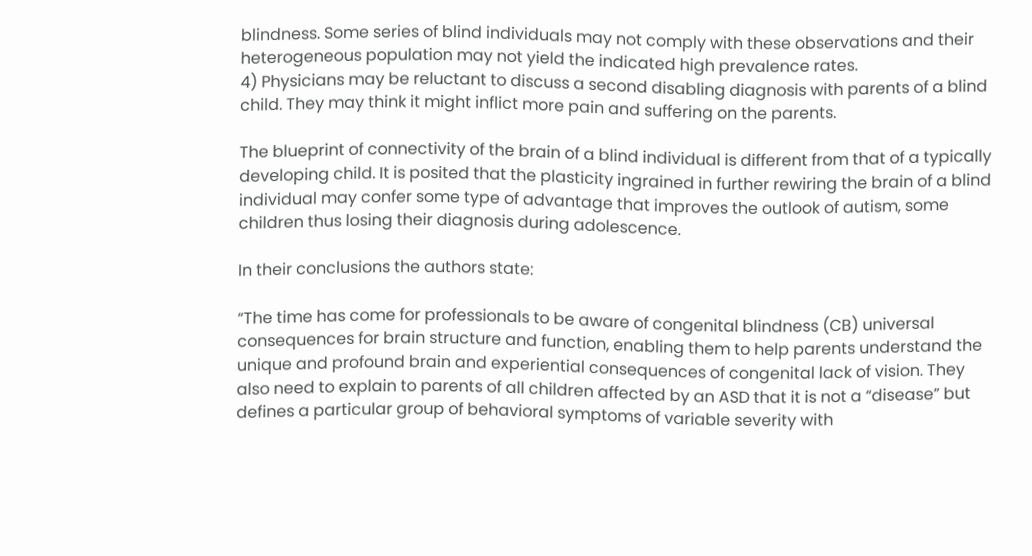blindness. Some series of blind individuals may not comply with these observations and their heterogeneous population may not yield the indicated high prevalence rates.
4) Physicians may be reluctant to discuss a second disabling diagnosis with parents of a blind child. They may think it might inflict more pain and suffering on the parents.

The blueprint of connectivity of the brain of a blind individual is different from that of a typically developing child. It is posited that the plasticity ingrained in further rewiring the brain of a blind individual may confer some type of advantage that improves the outlook of autism, some children thus losing their diagnosis during adolescence.

In their conclusions the authors state:

“The time has come for professionals to be aware of congenital blindness (CB) universal consequences for brain structure and function, enabling them to help parents understand the unique and profound brain and experiential consequences of congenital lack of vision. They also need to explain to parents of all children affected by an ASD that it is not a “disease” but defines a particular group of behavioral symptoms of variable severity with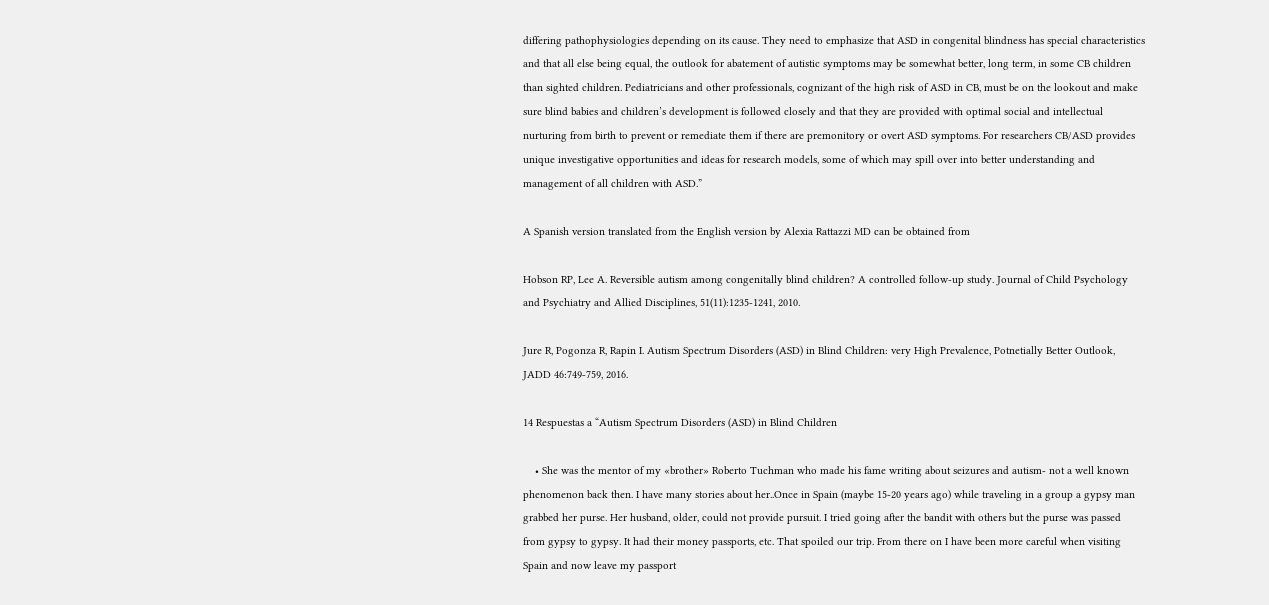differing pathophysiologies depending on its cause. They need to emphasize that ASD in congenital blindness has special characteristics and that all else being equal, the outlook for abatement of autistic symptoms may be somewhat better, long term, in some CB children than sighted children. Pediatricians and other professionals, cognizant of the high risk of ASD in CB, must be on the lookout and make sure blind babies and children’s development is followed closely and that they are provided with optimal social and intellectual nurturing from birth to prevent or remediate them if there are premonitory or overt ASD symptoms. For researchers CB/ASD provides unique investigative opportunities and ideas for research models, some of which may spill over into better understanding and management of all children with ASD.”

A Spanish version translated from the English version by Alexia Rattazzi MD can be obtained from

Hobson RP, Lee A. Reversible autism among congenitally blind children? A controlled follow-up study. Journal of Child Psychology and Psychiatry and Allied Disciplines, 51(11):1235-1241, 2010.

Jure R, Pogonza R, Rapin I. Autism Spectrum Disorders (ASD) in Blind Children: very High Prevalence, Potnetially Better Outlook, JADD 46:749-759, 2016.

14 Respuestas a “Autism Spectrum Disorders (ASD) in Blind Children

    • She was the mentor of my «brother» Roberto Tuchman who made his fame writing about seizures and autism- not a well known phenomenon back then. I have many stories about her..Once in Spain (maybe 15-20 years ago) while traveling in a group a gypsy man grabbed her purse. Her husband, older, could not provide pursuit. I tried going after the bandit with others but the purse was passed from gypsy to gypsy. It had their money passports, etc. That spoiled our trip. From there on I have been more careful when visiting Spain and now leave my passport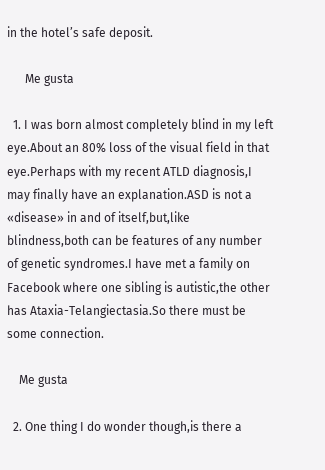in the hotel’s safe deposit.

      Me gusta

  1. I was born almost completely blind in my left eye.About an 80% loss of the visual field in that eye.Perhaps with my recent ATLD diagnosis,I may finally have an explanation.ASD is not a «disease» in and of itself,but,like blindness,both can be features of any number of genetic syndromes.I have met a family on Facebook where one sibling is autistic,the other has Ataxia-Telangiectasia.So there must be some connection.

    Me gusta

  2. One thing I do wonder though,is there a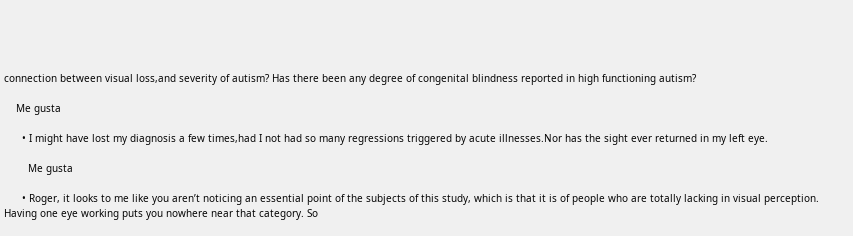connection between visual loss,and severity of autism? Has there been any degree of congenital blindness reported in high functioning autism?

    Me gusta

      • I might have lost my diagnosis a few times,had I not had so many regressions triggered by acute illnesses.Nor has the sight ever returned in my left eye.

        Me gusta

      • Roger, it looks to me like you aren’t noticing an essential point of the subjects of this study, which is that it is of people who are totally lacking in visual perception. Having one eye working puts you nowhere near that category. So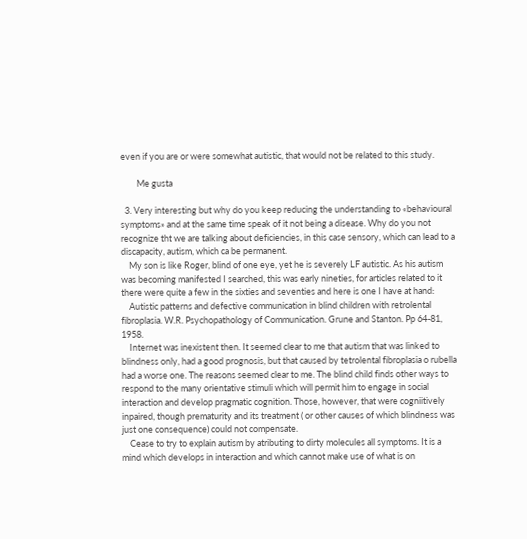even if you are or were somewhat autistic, that would not be related to this study.

        Me gusta

  3. Very interesting but why do you keep reducing the understanding to «behavioural symptoms» and at the same time speak of it not being a disease. Why do you not recognize tht we are talking about deficiencies, in this case sensory, which can lead to a discapacity, autism, which ca be permanent.
    My son is like Roger, blind of one eye, yet he is severely LF autistic. As his autism was becoming manifested I searched, this was early nineties, for articles related to it there were quite a few in the sixties and seventies and here is one I have at hand:
    Autistic patterns and defective communication in blind children with retrolental fibroplasia. W.R. Psychopathology of Communication. Grune and Stanton. Pp 64-81, 1958.
    Internet was inexistent then. It seemed clear to me that autism that was linked to blindness only, had a good prognosis, but that caused by tetrolental fibroplasia o rubella had a worse one. The reasons seemed clear to me. The blind child finds other ways to respond to the many orientative stimuli which will permit him to engage in social interaction and develop pragmatic cognition. Those, however, that were cogniitively inpaired, though prematurity and its treatment ( or other causes of which blindness was just one consequence) could not compensate.
    Cease to try to explain autism by atributing to dirty molecules all symptoms. It is a mind which develops in interaction and which cannot make use of what is on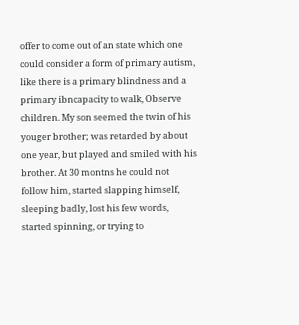offer to come out of an state which one could consider a form of primary autism, like there is a primary blindness and a primary ibncapacity to walk, Observe children. My son seemed the twin of his youger brother; was retarded by about one year, but played and smiled with his brother. At 30 montns he could not follow him, started slapping himself, sleeping badly, lost his few words, started spinning, or trying to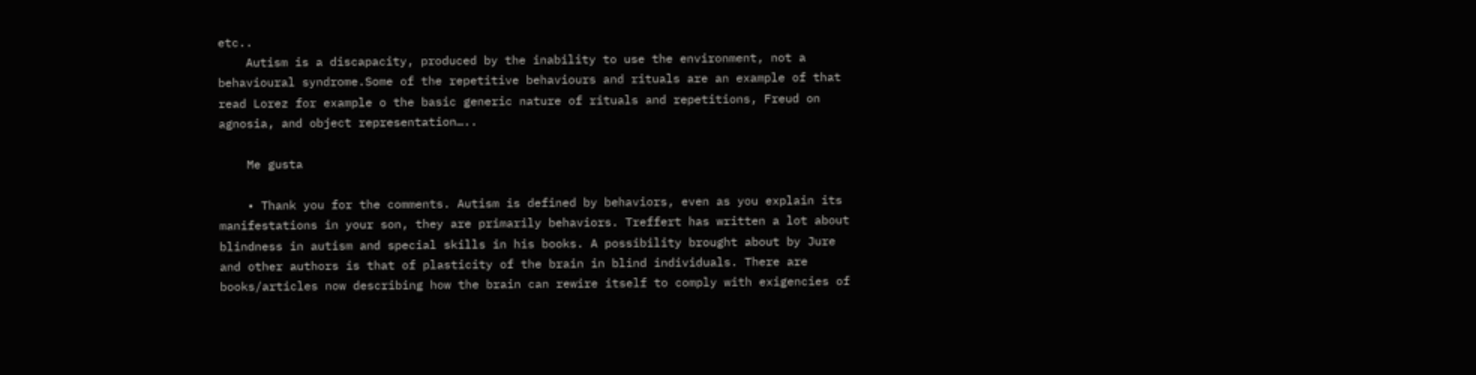etc..
    Autism is a discapacity, produced by the inability to use the environment, not a behavioural syndrome.Some of the repetitive behaviours and rituals are an example of that read Lorez for example o the basic generic nature of rituals and repetitions, Freud on agnosia, and object representation…..

    Me gusta

    • Thank you for the comments. Autism is defined by behaviors, even as you explain its manifestations in your son, they are primarily behaviors. Treffert has written a lot about blindness in autism and special skills in his books. A possibility brought about by Jure and other authors is that of plasticity of the brain in blind individuals. There are books/articles now describing how the brain can rewire itself to comply with exigencies of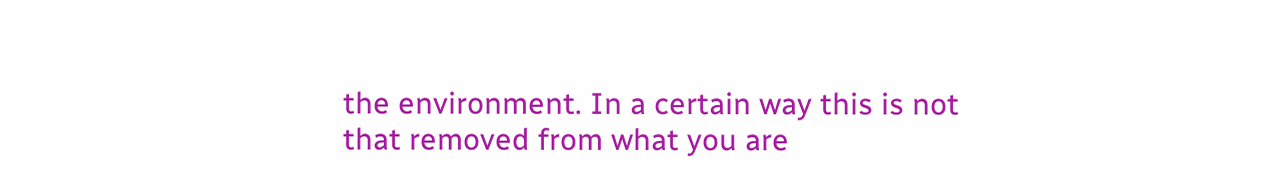the environment. In a certain way this is not that removed from what you are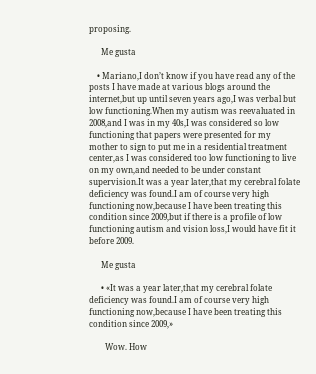proposing.

      Me gusta

    • Mariano,I don’t know if you have read any of the posts I have made at various blogs around the internet,but up until seven years ago,I was verbal but low functioning.When my autism was reevaluated in 2008,and I was in my 40s,I was considered so low functioning that papers were presented for my mother to sign to put me in a residential treatment center,as I was considered too low functioning to live on my own,and needed to be under constant supervision.It was a year later,that my cerebral folate deficiency was found.I am of course very high functioning now,because I have been treating this condition since 2009,but if there is a profile of low functioning autism and vision loss,I would have fit it before 2009.

      Me gusta

      • «It was a year later,that my cerebral folate deficiency was found.I am of course very high functioning now,because I have been treating this condition since 2009,»

        Wow. How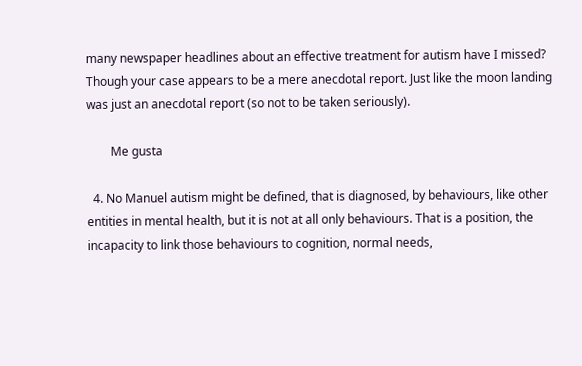many newspaper headlines about an effective treatment for autism have I missed? Though your case appears to be a mere anecdotal report. Just like the moon landing was just an anecdotal report (so not to be taken seriously).

        Me gusta

  4. No Manuel autism might be defined, that is diagnosed, by behaviours, like other entities in mental health, but it is not at all only behaviours. That is a position, the incapacity to link those behaviours to cognition, normal needs,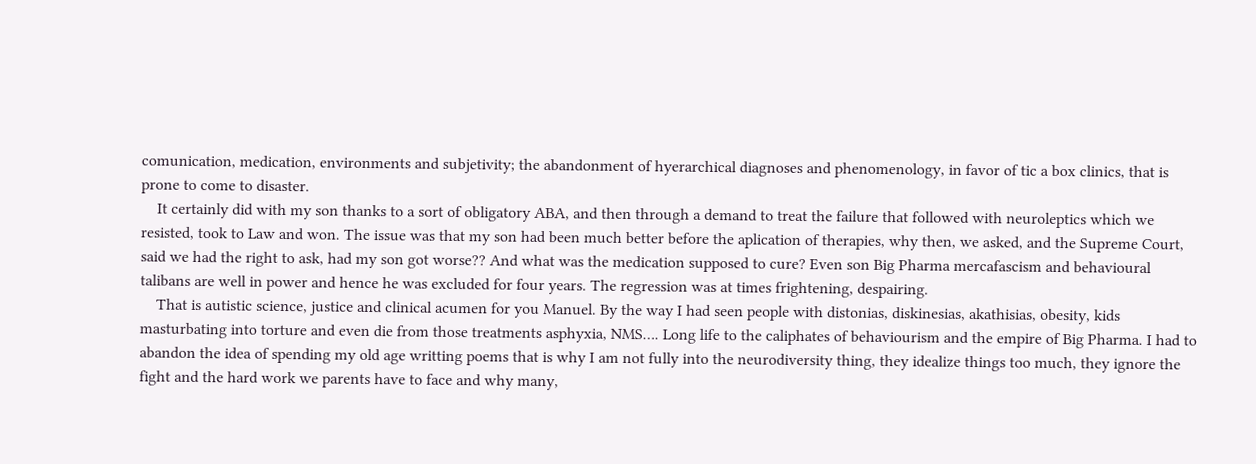comunication, medication, environments and subjetivity; the abandonment of hyerarchical diagnoses and phenomenology, in favor of tic a box clinics, that is prone to come to disaster.
    It certainly did with my son thanks to a sort of obligatory ABA, and then through a demand to treat the failure that followed with neuroleptics which we resisted, took to Law and won. The issue was that my son had been much better before the aplication of therapies, why then, we asked, and the Supreme Court, said we had the right to ask, had my son got worse?? And what was the medication supposed to cure? Even son Big Pharma mercafascism and behavioural talibans are well in power and hence he was excluded for four years. The regression was at times frightening, despairing.
    That is autistic science, justice and clinical acumen for you Manuel. By the way I had seen people with distonias, diskinesias, akathisias, obesity, kids masturbating into torture and even die from those treatments asphyxia, NMS…. Long life to the caliphates of behaviourism and the empire of Big Pharma. I had to abandon the idea of spending my old age writting poems that is why I am not fully into the neurodiversity thing, they idealize things too much, they ignore the fight and the hard work we parents have to face and why many,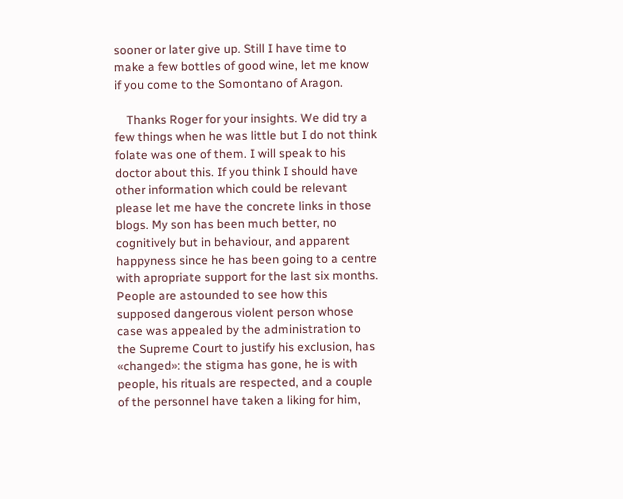sooner or later give up. Still I have time to make a few bottles of good wine, let me know if you come to the Somontano of Aragon.

    Thanks Roger for your insights. We did try a few things when he was little but I do not think folate was one of them. I will speak to his doctor about this. If you think I should have other information which could be relevant please let me have the concrete links in those blogs. My son has been much better, no cognitively but in behaviour, and apparent happyness since he has been going to a centre with apropriate support for the last six months. People are astounded to see how this supposed dangerous violent person whose case was appealed by the administration to the Supreme Court to justify his exclusion, has «changed»: the stigma has gone, he is with people, his rituals are respected, and a couple of the personnel have taken a liking for him,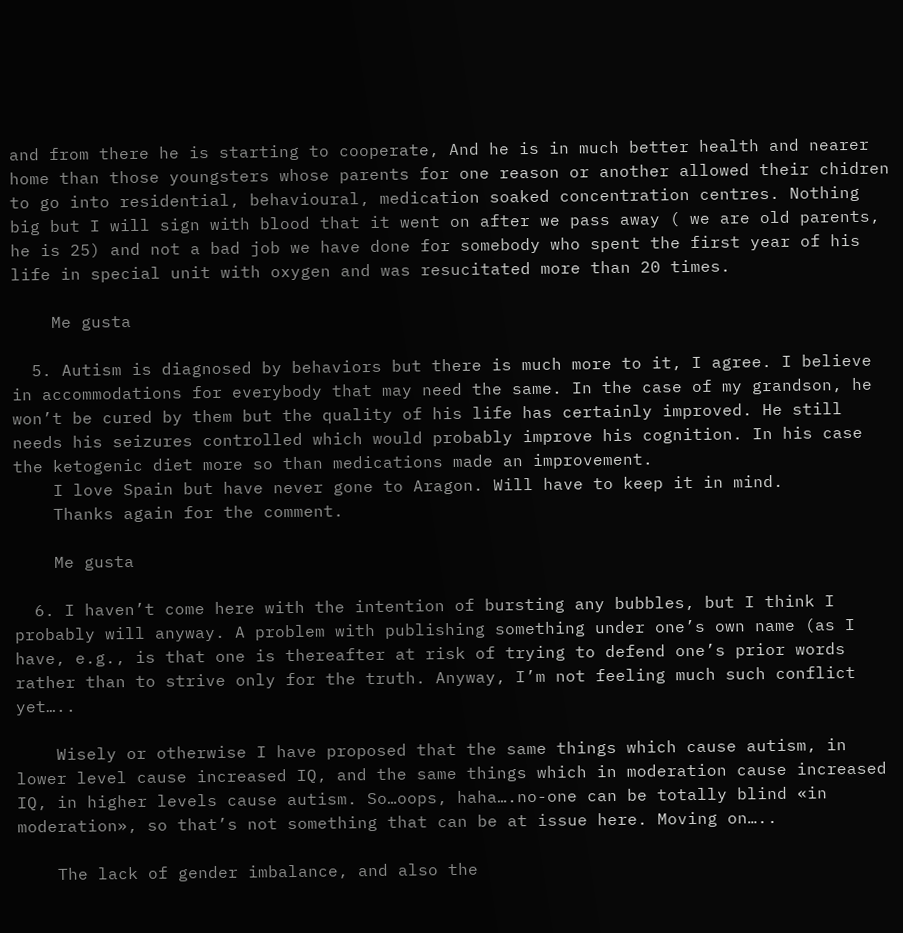and from there he is starting to cooperate, And he is in much better health and nearer home than those youngsters whose parents for one reason or another allowed their chidren to go into residential, behavioural, medication soaked concentration centres. Nothing big but I will sign with blood that it went on after we pass away ( we are old parents, he is 25) and not a bad job we have done for somebody who spent the first year of his life in special unit with oxygen and was resucitated more than 20 times.

    Me gusta

  5. Autism is diagnosed by behaviors but there is much more to it, I agree. I believe in accommodations for everybody that may need the same. In the case of my grandson, he won’t be cured by them but the quality of his life has certainly improved. He still needs his seizures controlled which would probably improve his cognition. In his case the ketogenic diet more so than medications made an improvement.
    I love Spain but have never gone to Aragon. Will have to keep it in mind.
    Thanks again for the comment.

    Me gusta

  6. I haven’t come here with the intention of bursting any bubbles, but I think I probably will anyway. A problem with publishing something under one’s own name (as I have, e.g., is that one is thereafter at risk of trying to defend one’s prior words rather than to strive only for the truth. Anyway, I’m not feeling much such conflict yet…..

    Wisely or otherwise I have proposed that the same things which cause autism, in lower level cause increased IQ, and the same things which in moderation cause increased IQ, in higher levels cause autism. So…oops, haha….no-one can be totally blind «in moderation», so that’s not something that can be at issue here. Moving on…..

    The lack of gender imbalance, and also the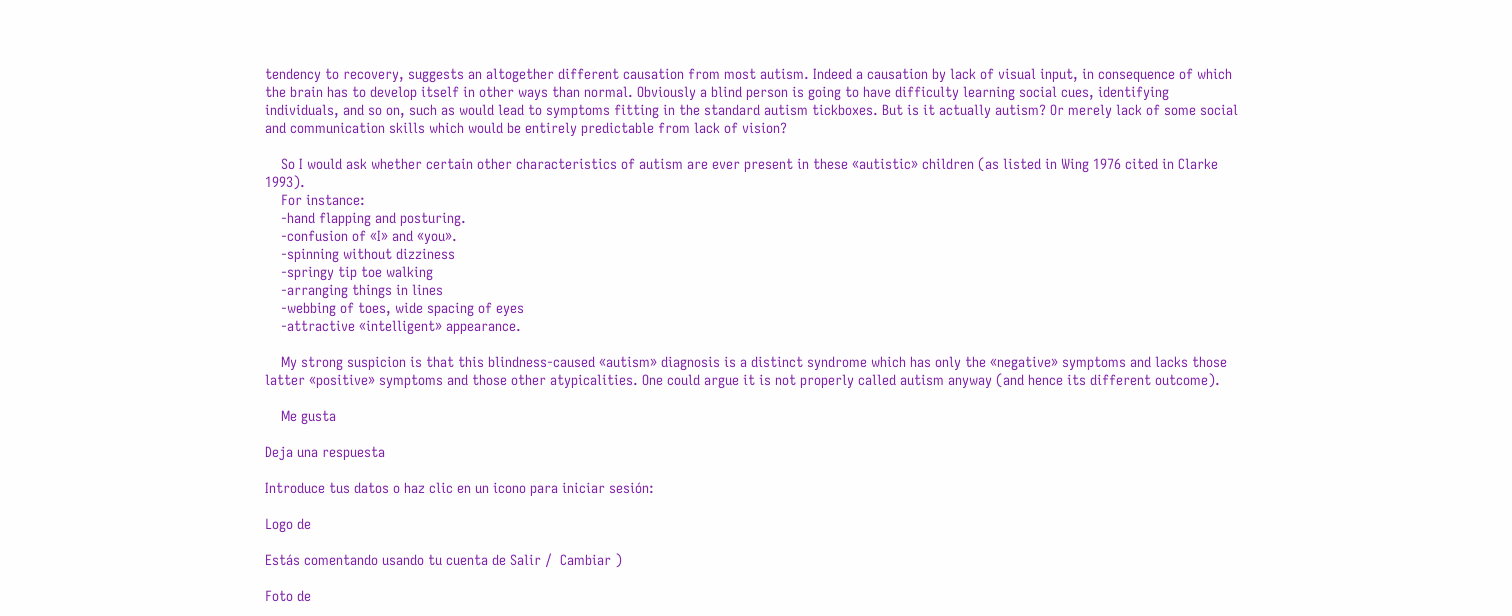tendency to recovery, suggests an altogether different causation from most autism. Indeed a causation by lack of visual input, in consequence of which the brain has to develop itself in other ways than normal. Obviously a blind person is going to have difficulty learning social cues, identifying individuals, and so on, such as would lead to symptoms fitting in the standard autism tickboxes. But is it actually autism? Or merely lack of some social and communication skills which would be entirely predictable from lack of vision?

    So I would ask whether certain other characteristics of autism are ever present in these «autistic» children (as listed in Wing 1976 cited in Clarke 1993).
    For instance:
    -hand flapping and posturing.
    -confusion of «I» and «you».
    -spinning without dizziness
    -springy tip toe walking
    -arranging things in lines
    -webbing of toes, wide spacing of eyes
    -attractive «intelligent» appearance.

    My strong suspicion is that this blindness-caused «autism» diagnosis is a distinct syndrome which has only the «negative» symptoms and lacks those latter «positive» symptoms and those other atypicalities. One could argue it is not properly called autism anyway (and hence its different outcome).

    Me gusta

Deja una respuesta

Introduce tus datos o haz clic en un icono para iniciar sesión:

Logo de

Estás comentando usando tu cuenta de Salir /  Cambiar )

Foto de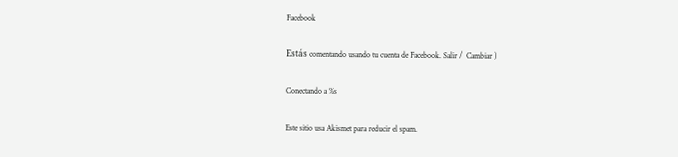Facebook

Estás comentando usando tu cuenta de Facebook. Salir /  Cambiar )

Conectando a %s

Este sitio usa Akismet para reducir el spam.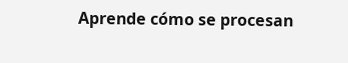Aprende cómo se procesan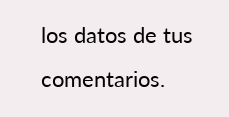los datos de tus comentarios.